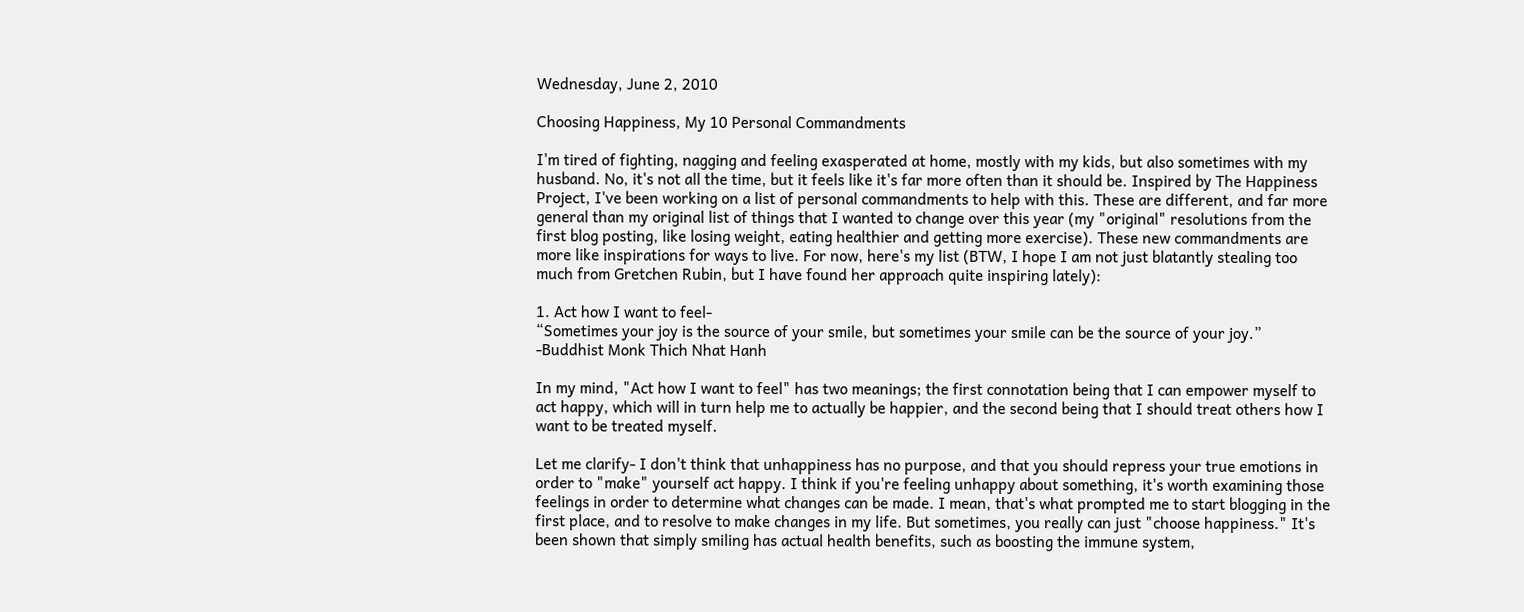Wednesday, June 2, 2010

Choosing Happiness, My 10 Personal Commandments

I'm tired of fighting, nagging and feeling exasperated at home, mostly with my kids, but also sometimes with my husband. No, it's not all the time, but it feels like it's far more often than it should be. Inspired by The Happiness Project, I've been working on a list of personal commandments to help with this. These are different, and far more general than my original list of things that I wanted to change over this year (my "original" resolutions from the first blog posting, like losing weight, eating healthier and getting more exercise). These new commandments are more like inspirations for ways to live. For now, here's my list (BTW, I hope I am not just blatantly stealing too much from Gretchen Rubin, but I have found her approach quite inspiring lately):

1. Act how I want to feel-
“Sometimes your joy is the source of your smile, but sometimes your smile can be the source of your joy.”
-Buddhist Monk Thich Nhat Hanh

In my mind, "Act how I want to feel" has two meanings; the first connotation being that I can empower myself to act happy, which will in turn help me to actually be happier, and the second being that I should treat others how I want to be treated myself.

Let me clarify- I don't think that unhappiness has no purpose, and that you should repress your true emotions in order to "make" yourself act happy. I think if you're feeling unhappy about something, it's worth examining those feelings in order to determine what changes can be made. I mean, that's what prompted me to start blogging in the first place, and to resolve to make changes in my life. But sometimes, you really can just "choose happiness." It's been shown that simply smiling has actual health benefits, such as boosting the immune system,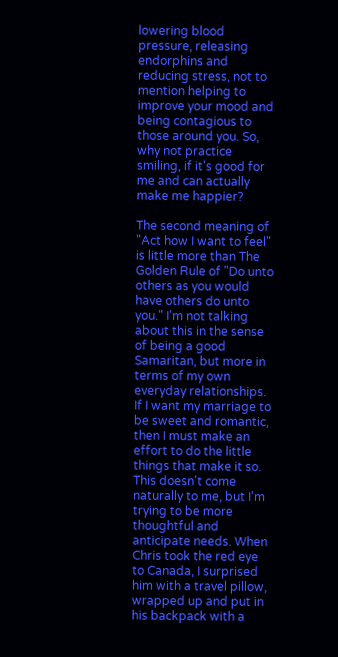lowering blood pressure, releasing endorphins and reducing stress, not to mention helping to improve your mood and being contagious to those around you. So, why not practice smiling, if it's good for me and can actually make me happier?

The second meaning of "Act how I want to feel" is little more than The Golden Rule of "Do unto others as you would have others do unto you." I'm not talking about this in the sense of being a good Samaritan, but more in terms of my own everyday relationships. If I want my marriage to be sweet and romantic, then I must make an effort to do the little things that make it so. This doesn't come naturally to me, but I'm trying to be more thoughtful and anticipate needs. When Chris took the red eye to Canada, I surprised him with a travel pillow, wrapped up and put in his backpack with a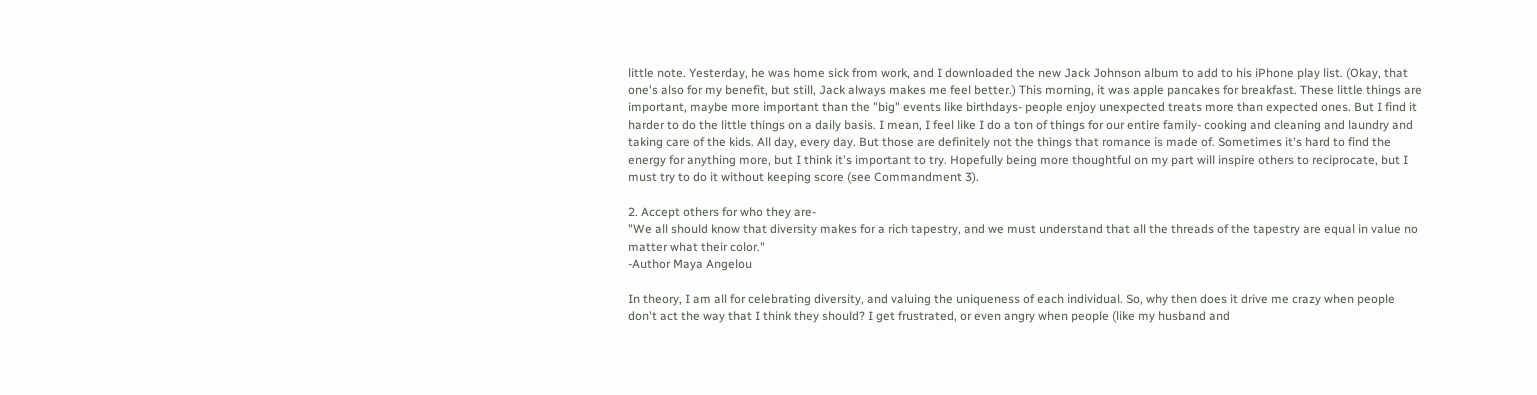little note. Yesterday, he was home sick from work, and I downloaded the new Jack Johnson album to add to his iPhone play list. (Okay, that one's also for my benefit, but still, Jack always makes me feel better.) This morning, it was apple pancakes for breakfast. These little things are important, maybe more important than the "big" events like birthdays- people enjoy unexpected treats more than expected ones. But I find it harder to do the little things on a daily basis. I mean, I feel like I do a ton of things for our entire family- cooking and cleaning and laundry and taking care of the kids. All day, every day. But those are definitely not the things that romance is made of. Sometimes it's hard to find the energy for anything more, but I think it's important to try. Hopefully being more thoughtful on my part will inspire others to reciprocate, but I must try to do it without keeping score (see Commandment 3).

2. Accept others for who they are-
"We all should know that diversity makes for a rich tapestry, and we must understand that all the threads of the tapestry are equal in value no matter what their color."
-Author Maya Angelou

In theory, I am all for celebrating diversity, and valuing the uniqueness of each individual. So, why then does it drive me crazy when people don't act the way that I think they should? I get frustrated, or even angry when people (like my husband and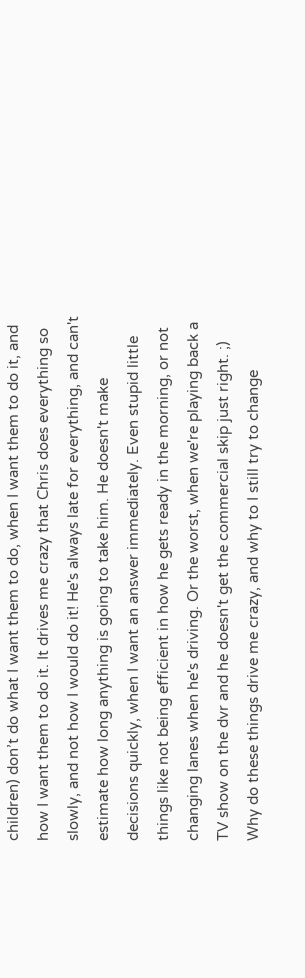children) don’t do what I want them to do, when I want them to do it, and how I want them to do it. It drives me crazy that Chris does everything so slowly, and not how I would do it! He's always late for everything, and can't estimate how long anything is going to take him. He doesn't make decisions quickly, when I want an answer immediately. Even stupid little things like not being efficient in how he gets ready in the morning, or not changing lanes when he's driving. Or the worst, when we're playing back a TV show on the dvr and he doesn't get the commercial skip just right. ;) Why do these things drive me crazy, and why to I still try to change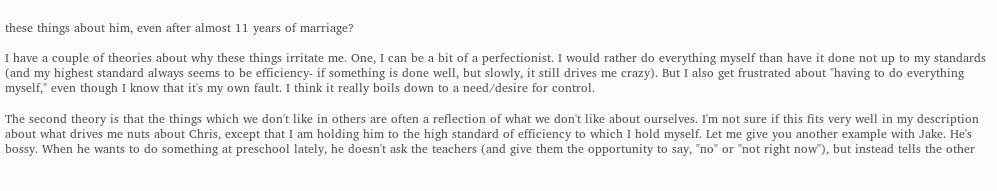these things about him, even after almost 11 years of marriage?

I have a couple of theories about why these things irritate me. One, I can be a bit of a perfectionist. I would rather do everything myself than have it done not up to my standards (and my highest standard always seems to be efficiency- if something is done well, but slowly, it still drives me crazy). But I also get frustrated about "having to do everything myself," even though I know that it's my own fault. I think it really boils down to a need/desire for control.

The second theory is that the things which we don't like in others are often a reflection of what we don't like about ourselves. I'm not sure if this fits very well in my description about what drives me nuts about Chris, except that I am holding him to the high standard of efficiency to which I hold myself. Let me give you another example with Jake. He's bossy. When he wants to do something at preschool lately, he doesn't ask the teachers (and give them the opportunity to say, "no" or "not right now"), but instead tells the other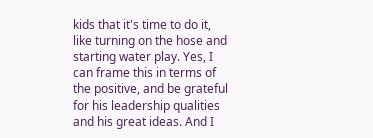kids that it's time to do it, like turning on the hose and starting water play. Yes, I can frame this in terms of the positive, and be grateful for his leadership qualities and his great ideas. And I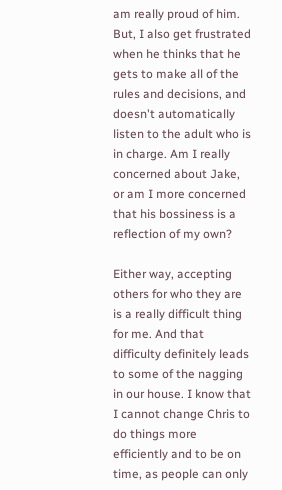am really proud of him. But, I also get frustrated when he thinks that he gets to make all of the rules and decisions, and doesn't automatically listen to the adult who is in charge. Am I really concerned about Jake, or am I more concerned that his bossiness is a reflection of my own?

Either way, accepting others for who they are is a really difficult thing for me. And that difficulty definitely leads to some of the nagging in our house. I know that I cannot change Chris to do things more efficiently and to be on time, as people can only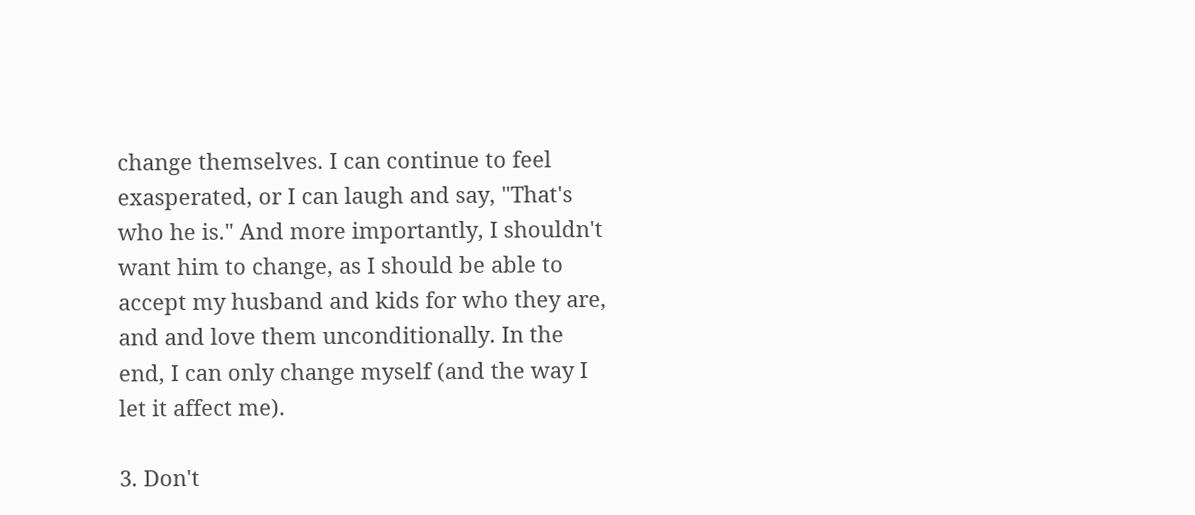change themselves. I can continue to feel exasperated, or I can laugh and say, "That's who he is." And more importantly, I shouldn't want him to change, as I should be able to accept my husband and kids for who they are, and and love them unconditionally. In the end, I can only change myself (and the way I let it affect me).

3. Don't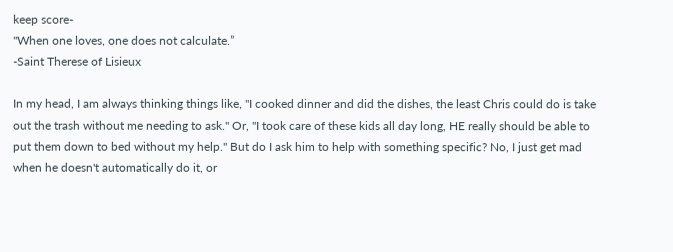keep score-
"When one loves, one does not calculate.”
-Saint Therese of Lisieux

In my head, I am always thinking things like, "I cooked dinner and did the dishes, the least Chris could do is take out the trash without me needing to ask." Or, "I took care of these kids all day long, HE really should be able to put them down to bed without my help." But do I ask him to help with something specific? No, I just get mad when he doesn't automatically do it, or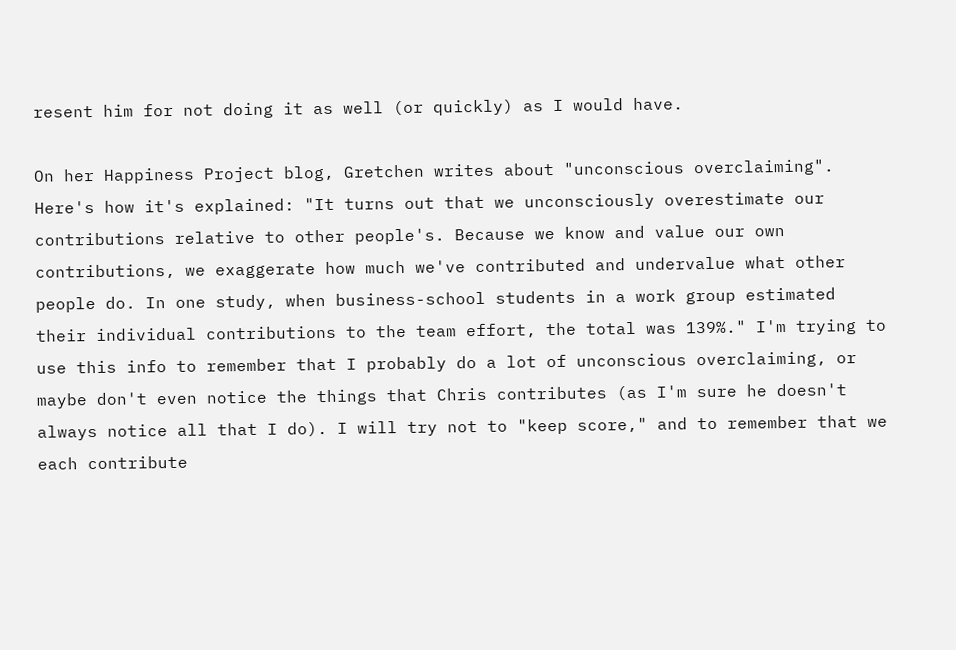resent him for not doing it as well (or quickly) as I would have.

On her Happiness Project blog, Gretchen writes about "unconscious overclaiming". Here's how it's explained: "It turns out that we unconsciously overestimate our contributions relative to other people's. Because we know and value our own contributions, we exaggerate how much we've contributed and undervalue what other people do. In one study, when business-school students in a work group estimated their individual contributions to the team effort, the total was 139%." I'm trying to use this info to remember that I probably do a lot of unconscious overclaiming, or maybe don't even notice the things that Chris contributes (as I'm sure he doesn't always notice all that I do). I will try not to "keep score," and to remember that we each contribute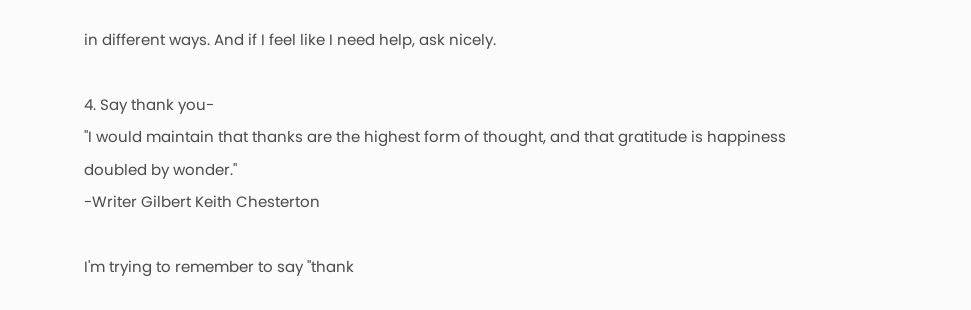in different ways. And if I feel like I need help, ask nicely.

4. Say thank you-
"I would maintain that thanks are the highest form of thought, and that gratitude is happiness doubled by wonder."
-Writer Gilbert Keith Chesterton

I'm trying to remember to say "thank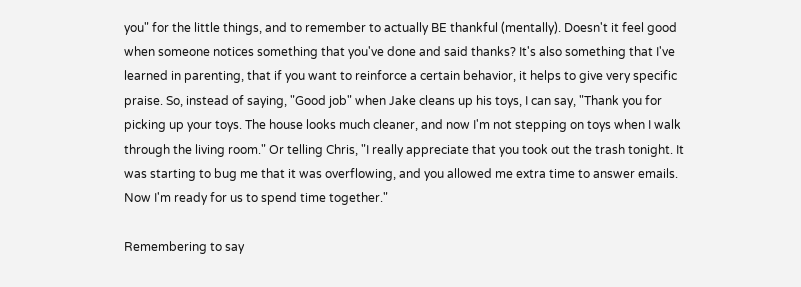you" for the little things, and to remember to actually BE thankful (mentally). Doesn't it feel good when someone notices something that you've done and said thanks? It's also something that I've learned in parenting, that if you want to reinforce a certain behavior, it helps to give very specific praise. So, instead of saying, "Good job" when Jake cleans up his toys, I can say, "Thank you for picking up your toys. The house looks much cleaner, and now I'm not stepping on toys when I walk through the living room." Or telling Chris, "I really appreciate that you took out the trash tonight. It was starting to bug me that it was overflowing, and you allowed me extra time to answer emails. Now I'm ready for us to spend time together."

Remembering to say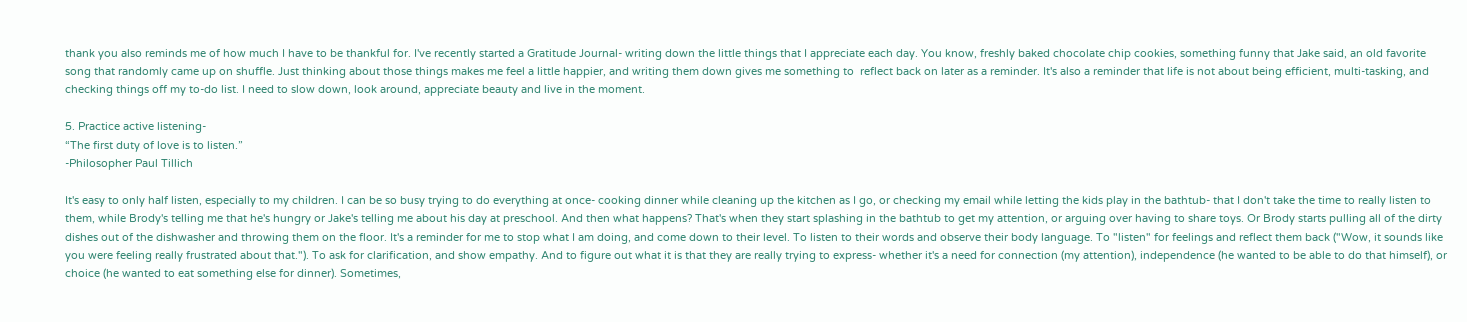thank you also reminds me of how much I have to be thankful for. I've recently started a Gratitude Journal- writing down the little things that I appreciate each day. You know, freshly baked chocolate chip cookies, something funny that Jake said, an old favorite song that randomly came up on shuffle. Just thinking about those things makes me feel a little happier, and writing them down gives me something to  reflect back on later as a reminder. It's also a reminder that life is not about being efficient, multi-tasking, and checking things off my to-do list. I need to slow down, look around, appreciate beauty and live in the moment.

5. Practice active listening-
“The first duty of love is to listen.”
-Philosopher Paul Tillich

It's easy to only half listen, especially to my children. I can be so busy trying to do everything at once- cooking dinner while cleaning up the kitchen as I go, or checking my email while letting the kids play in the bathtub- that I don't take the time to really listen to them, while Brody's telling me that he's hungry or Jake's telling me about his day at preschool. And then what happens? That's when they start splashing in the bathtub to get my attention, or arguing over having to share toys. Or Brody starts pulling all of the dirty dishes out of the dishwasher and throwing them on the floor. It's a reminder for me to stop what I am doing, and come down to their level. To listen to their words and observe their body language. To "listen" for feelings and reflect them back ("Wow, it sounds like you were feeling really frustrated about that."). To ask for clarification, and show empathy. And to figure out what it is that they are really trying to express- whether it's a need for connection (my attention), independence (he wanted to be able to do that himself), or choice (he wanted to eat something else for dinner). Sometimes,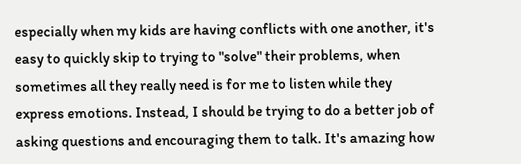especially when my kids are having conflicts with one another, it's easy to quickly skip to trying to "solve" their problems, when sometimes all they really need is for me to listen while they express emotions. Instead, I should be trying to do a better job of asking questions and encouraging them to talk. It's amazing how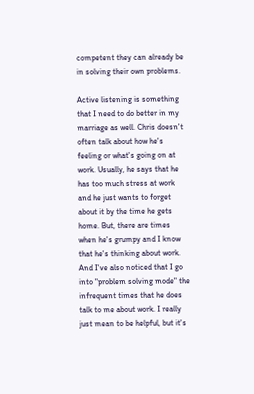competent they can already be in solving their own problems.

Active listening is something that I need to do better in my marriage as well. Chris doesn't often talk about how he's feeling or what's going on at work. Usually, he says that he has too much stress at work and he just wants to forget about it by the time he gets home. But, there are times when he's grumpy and I know that he's thinking about work. And I've also noticed that I go into "problem solving mode" the infrequent times that he does talk to me about work. I really just mean to be helpful, but it's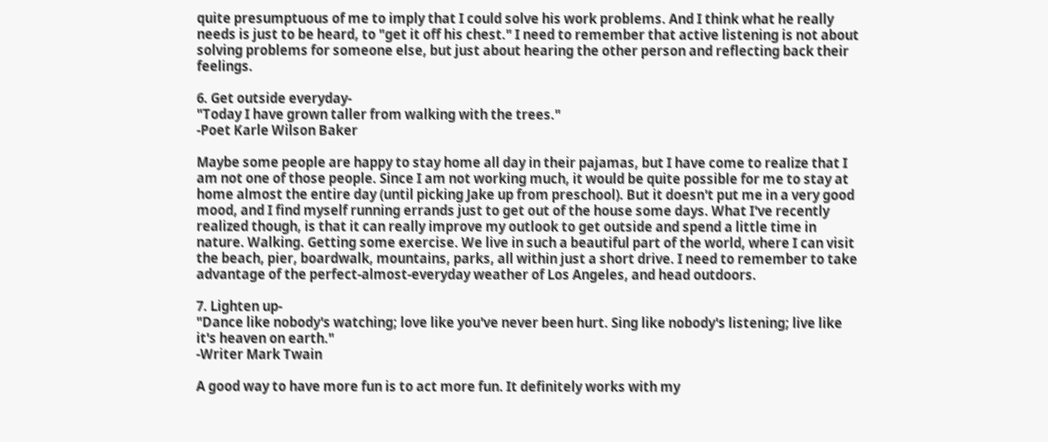quite presumptuous of me to imply that I could solve his work problems. And I think what he really needs is just to be heard, to "get it off his chest." I need to remember that active listening is not about solving problems for someone else, but just about hearing the other person and reflecting back their feelings.

6. Get outside everyday-
"Today I have grown taller from walking with the trees."
-Poet Karle Wilson Baker

Maybe some people are happy to stay home all day in their pajamas, but I have come to realize that I am not one of those people. Since I am not working much, it would be quite possible for me to stay at home almost the entire day (until picking Jake up from preschool). But it doesn't put me in a very good mood, and I find myself running errands just to get out of the house some days. What I've recently realized though, is that it can really improve my outlook to get outside and spend a little time in nature. Walking. Getting some exercise. We live in such a beautiful part of the world, where I can visit the beach, pier, boardwalk, mountains, parks, all within just a short drive. I need to remember to take advantage of the perfect-almost-everyday weather of Los Angeles, and head outdoors.

7. Lighten up-
"Dance like nobody's watching; love like you've never been hurt. Sing like nobody's listening; live like it's heaven on earth."
-Writer Mark Twain

A good way to have more fun is to act more fun. It definitely works with my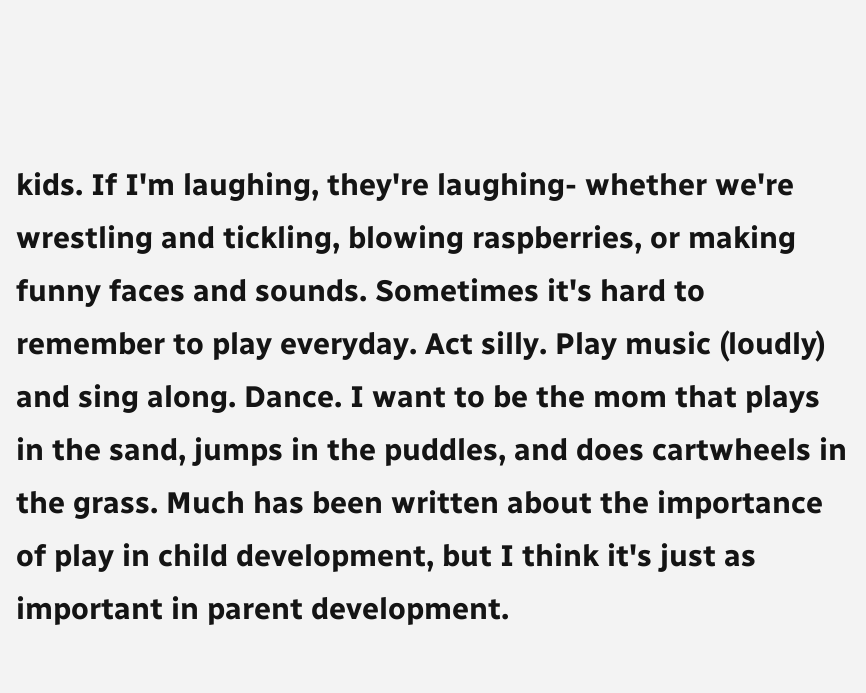kids. If I'm laughing, they're laughing- whether we're wrestling and tickling, blowing raspberries, or making funny faces and sounds. Sometimes it's hard to remember to play everyday. Act silly. Play music (loudly) and sing along. Dance. I want to be the mom that plays in the sand, jumps in the puddles, and does cartwheels in the grass. Much has been written about the importance of play in child development, but I think it's just as important in parent development.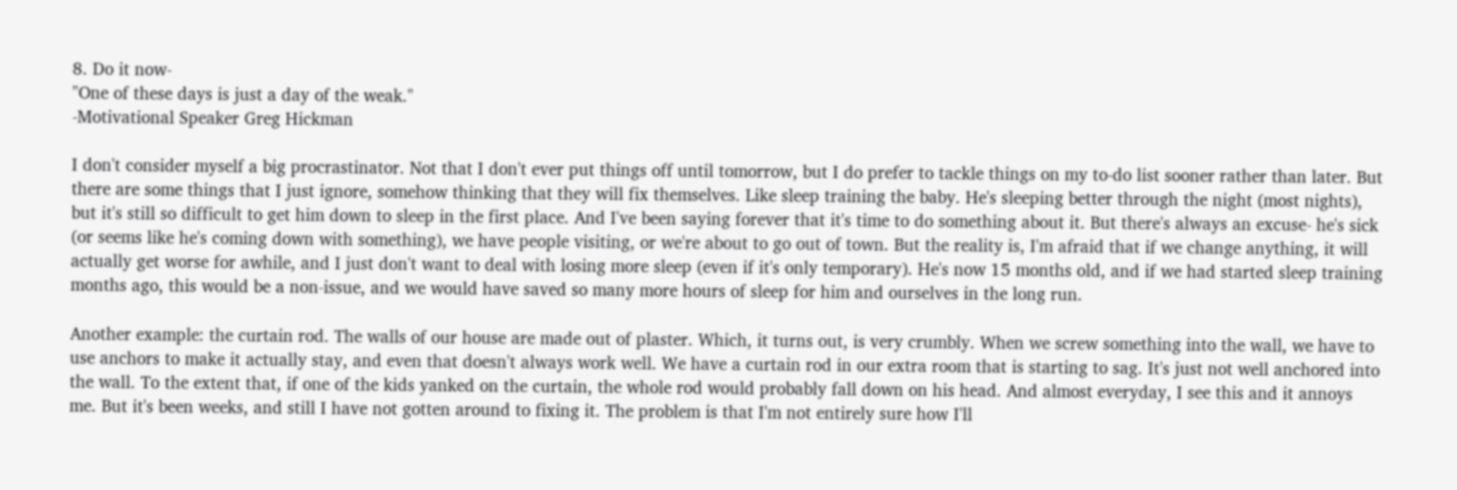8. Do it now-
"One of these days is just a day of the weak."
-Motivational Speaker Greg Hickman

I don't consider myself a big procrastinator. Not that I don't ever put things off until tomorrow, but I do prefer to tackle things on my to-do list sooner rather than later. But there are some things that I just ignore, somehow thinking that they will fix themselves. Like sleep training the baby. He's sleeping better through the night (most nights), but it's still so difficult to get him down to sleep in the first place. And I've been saying forever that it's time to do something about it. But there's always an excuse- he's sick (or seems like he's coming down with something), we have people visiting, or we're about to go out of town. But the reality is, I'm afraid that if we change anything, it will actually get worse for awhile, and I just don't want to deal with losing more sleep (even if it's only temporary). He's now 15 months old, and if we had started sleep training months ago, this would be a non-issue, and we would have saved so many more hours of sleep for him and ourselves in the long run.

Another example: the curtain rod. The walls of our house are made out of plaster. Which, it turns out, is very crumbly. When we screw something into the wall, we have to use anchors to make it actually stay, and even that doesn't always work well. We have a curtain rod in our extra room that is starting to sag. It's just not well anchored into the wall. To the extent that, if one of the kids yanked on the curtain, the whole rod would probably fall down on his head. And almost everyday, I see this and it annoys me. But it's been weeks, and still I have not gotten around to fixing it. The problem is that I'm not entirely sure how I'll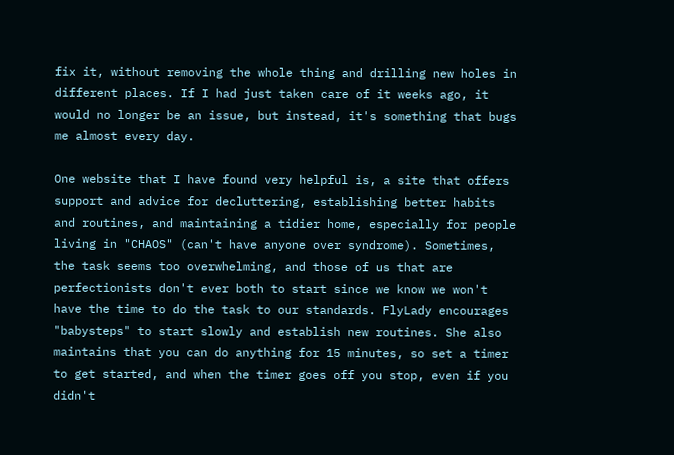fix it, without removing the whole thing and drilling new holes in different places. If I had just taken care of it weeks ago, it would no longer be an issue, but instead, it's something that bugs me almost every day.

One website that I have found very helpful is, a site that offers support and advice for decluttering, establishing better habits and routines, and maintaining a tidier home, especially for people living in "CHAOS" (can't have anyone over syndrome). Sometimes, the task seems too overwhelming, and those of us that are perfectionists don't ever both to start since we know we won't have the time to do the task to our standards. FlyLady encourages "babysteps" to start slowly and establish new routines. She also maintains that you can do anything for 15 minutes, so set a timer to get started, and when the timer goes off you stop, even if you didn't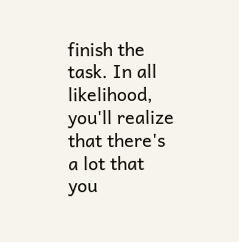finish the task. In all likelihood, you'll realize that there's a lot that you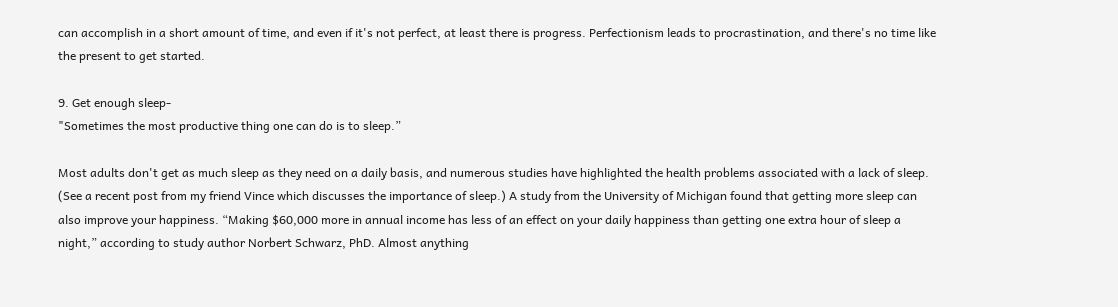can accomplish in a short amount of time, and even if it's not perfect, at least there is progress. Perfectionism leads to procrastination, and there's no time like the present to get started.

9. Get enough sleep-
"Sometimes the most productive thing one can do is to sleep.”

Most adults don't get as much sleep as they need on a daily basis, and numerous studies have highlighted the health problems associated with a lack of sleep. (See a recent post from my friend Vince which discusses the importance of sleep.) A study from the University of Michigan found that getting more sleep can also improve your happiness. “Making $60,000 more in annual income has less of an effect on your daily happiness than getting one extra hour of sleep a night,” according to study author Norbert Schwarz, PhD. Almost anything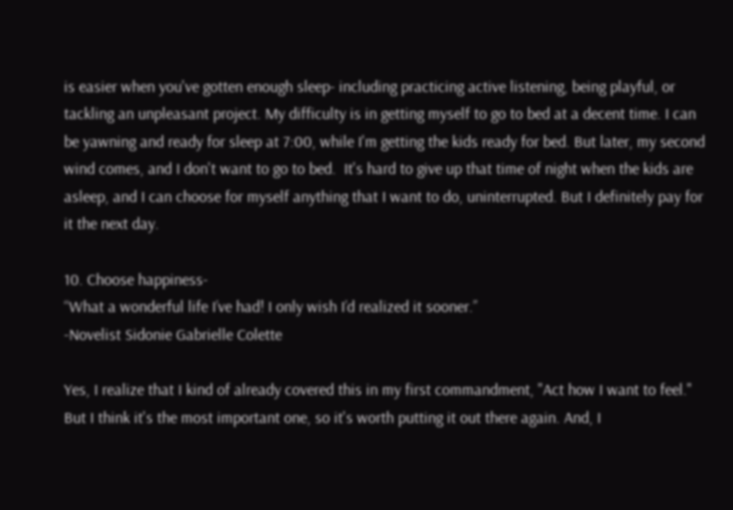is easier when you've gotten enough sleep- including practicing active listening, being playful, or tackling an unpleasant project. My difficulty is in getting myself to go to bed at a decent time. I can be yawning and ready for sleep at 7:00, while I'm getting the kids ready for bed. But later, my second wind comes, and I don't want to go to bed.  It's hard to give up that time of night when the kids are asleep, and I can choose for myself anything that I want to do, uninterrupted. But I definitely pay for it the next day.

10. Choose happiness-
“What a wonderful life I’ve had! I only wish I’d realized it sooner.”
-Novelist Sidonie Gabrielle Colette

Yes, I realize that I kind of already covered this in my first commandment, "Act how I want to feel." But I think it's the most important one, so it's worth putting it out there again. And, I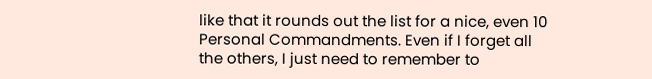like that it rounds out the list for a nice, even 10 Personal Commandments. Even if I forget all the others, I just need to remember to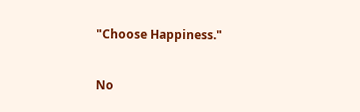"Choose Happiness."

No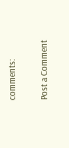comments:

Post a Comment